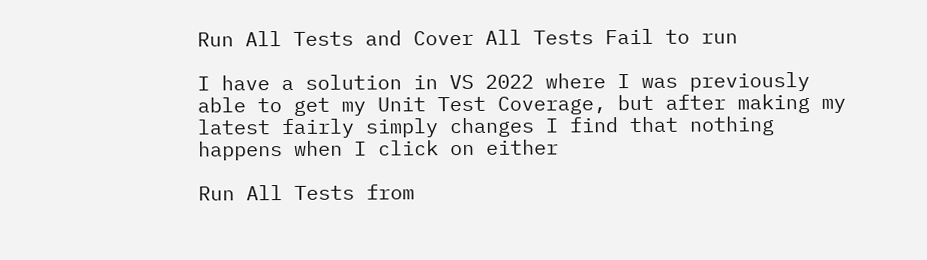Run All Tests and Cover All Tests Fail to run

I have a solution in VS 2022 where I was previously able to get my Unit Test Coverage, but after making my latest fairly simply changes I find that nothing happens when I click on either

Run All Tests from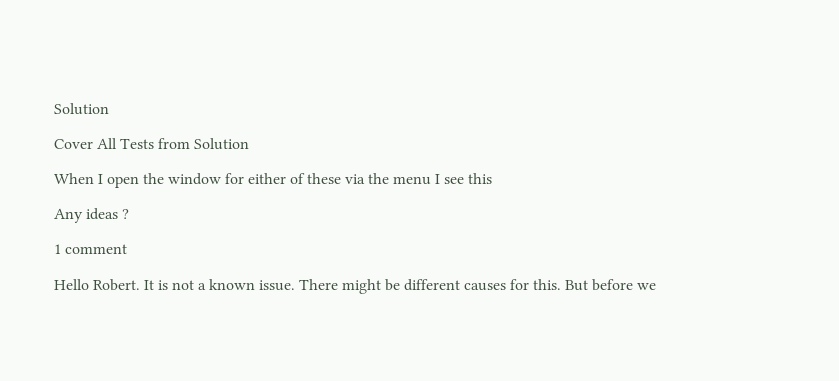Solution

Cover All Tests from Solution

When I open the window for either of these via the menu I see this

Any ideas ?

1 comment

Hello Robert. It is not a known issue. There might be different causes for this. But before we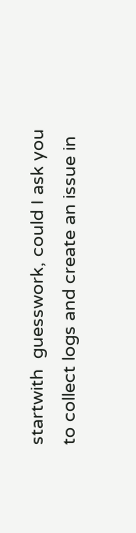startwith  guesswork, could I ask you to collect logs and create an issue in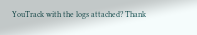YouTrack with the logs attached? Thank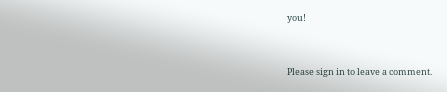you!


Please sign in to leave a comment.